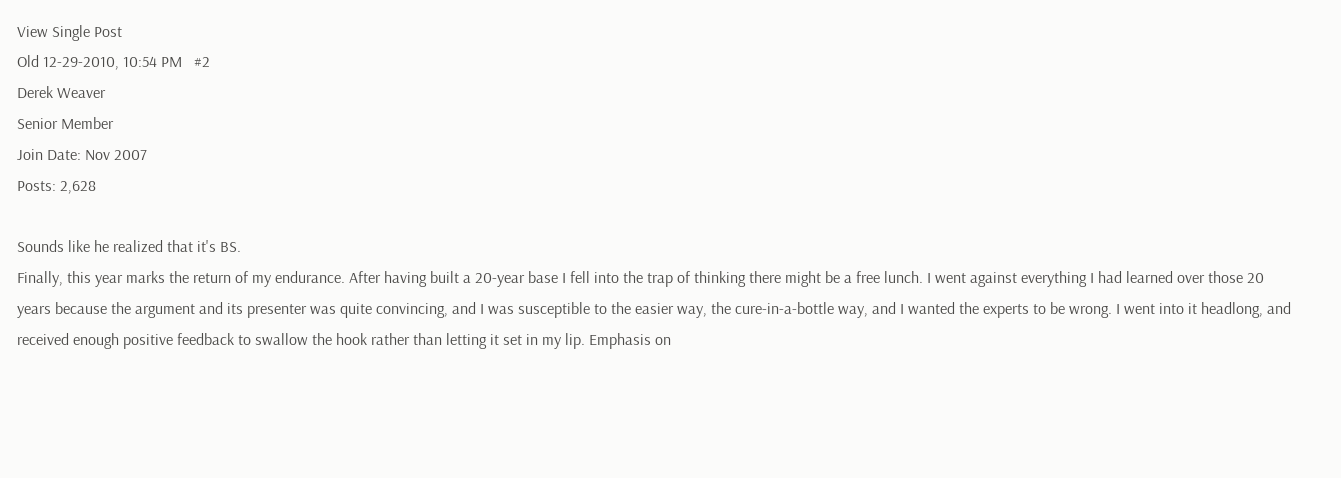View Single Post
Old 12-29-2010, 10:54 PM   #2
Derek Weaver
Senior Member
Join Date: Nov 2007
Posts: 2,628

Sounds like he realized that it's BS.
Finally, this year marks the return of my endurance. After having built a 20-year base I fell into the trap of thinking there might be a free lunch. I went against everything I had learned over those 20 years because the argument and its presenter was quite convincing, and I was susceptible to the easier way, the cure-in-a-bottle way, and I wanted the experts to be wrong. I went into it headlong, and received enough positive feedback to swallow the hook rather than letting it set in my lip. Emphasis on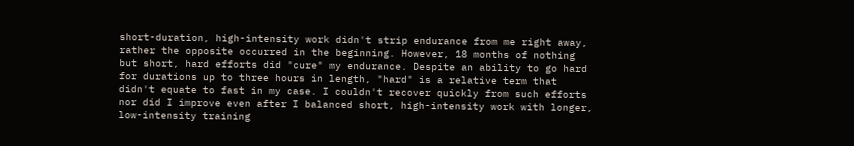short-duration, high-intensity work didn't strip endurance from me right away, rather the opposite occurred in the beginning. However, 18 months of nothing but short, hard efforts did "cure" my endurance. Despite an ability to go hard for durations up to three hours in length, "hard" is a relative term that didn't equate to fast in my case. I couldn't recover quickly from such efforts nor did I improve even after I balanced short, high-intensity work with longer, low-intensity training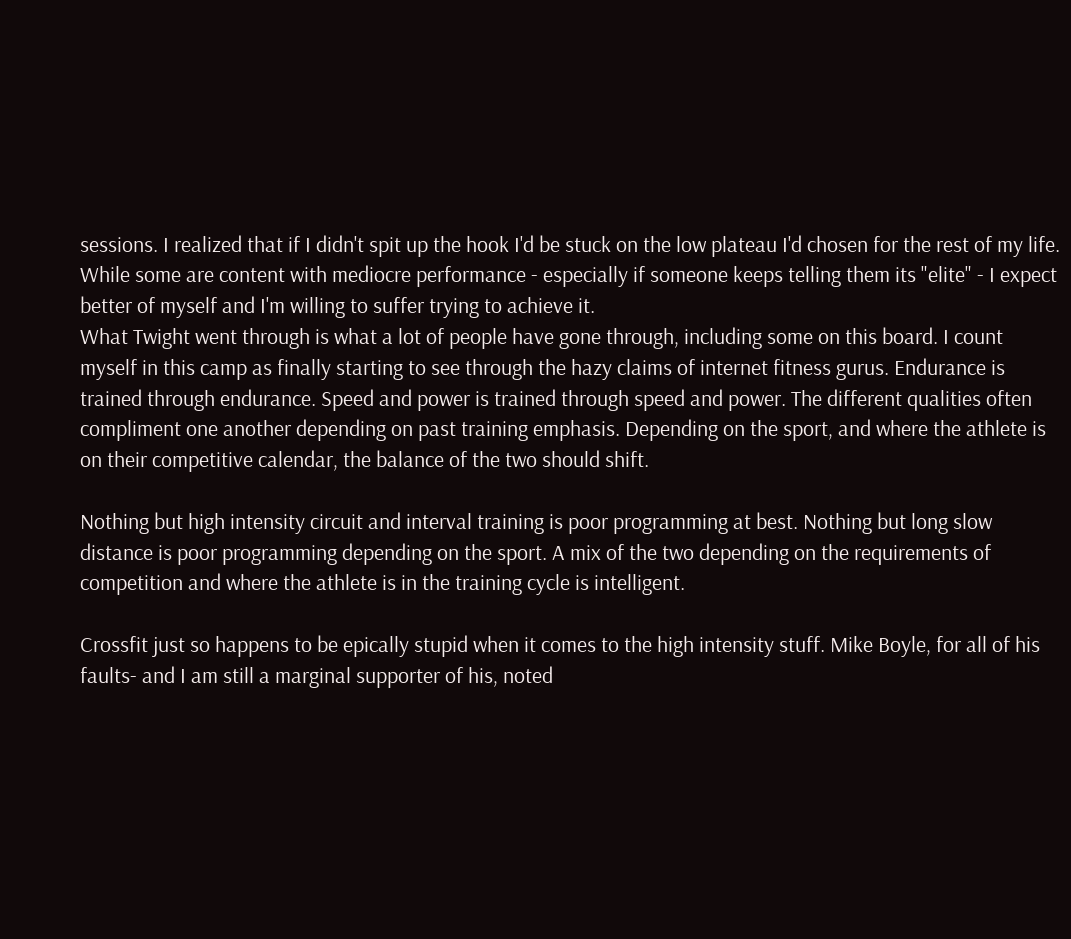sessions. I realized that if I didn't spit up the hook I'd be stuck on the low plateau I'd chosen for the rest of my life. While some are content with mediocre performance - especially if someone keeps telling them its "elite" - I expect better of myself and I'm willing to suffer trying to achieve it.
What Twight went through is what a lot of people have gone through, including some on this board. I count myself in this camp as finally starting to see through the hazy claims of internet fitness gurus. Endurance is trained through endurance. Speed and power is trained through speed and power. The different qualities often compliment one another depending on past training emphasis. Depending on the sport, and where the athlete is on their competitive calendar, the balance of the two should shift.

Nothing but high intensity circuit and interval training is poor programming at best. Nothing but long slow distance is poor programming depending on the sport. A mix of the two depending on the requirements of competition and where the athlete is in the training cycle is intelligent.

Crossfit just so happens to be epically stupid when it comes to the high intensity stuff. Mike Boyle, for all of his faults- and I am still a marginal supporter of his, noted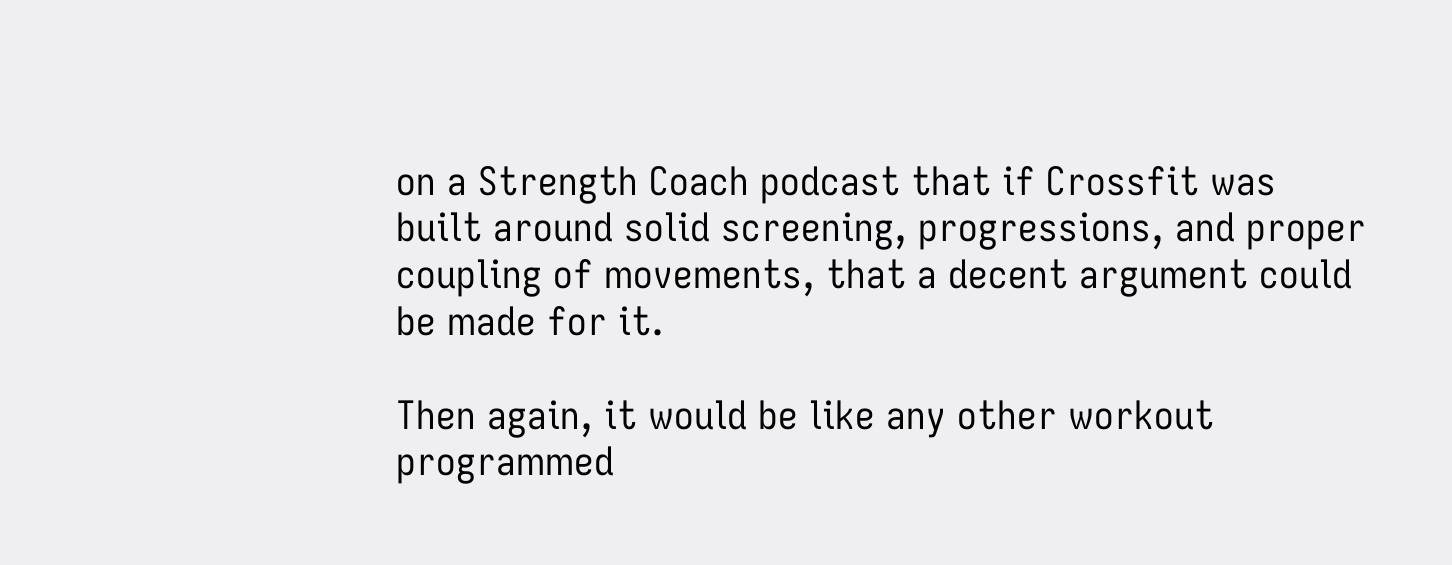on a Strength Coach podcast that if Crossfit was built around solid screening, progressions, and proper coupling of movements, that a decent argument could be made for it.

Then again, it would be like any other workout programmed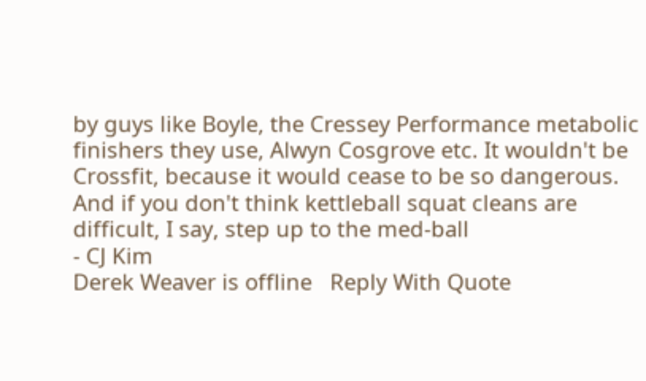by guys like Boyle, the Cressey Performance metabolic finishers they use, Alwyn Cosgrove etc. It wouldn't be Crossfit, because it would cease to be so dangerous.
And if you don't think kettleball squat cleans are difficult, I say, step up to the med-ball
- CJ Kim
Derek Weaver is offline   Reply With Quote